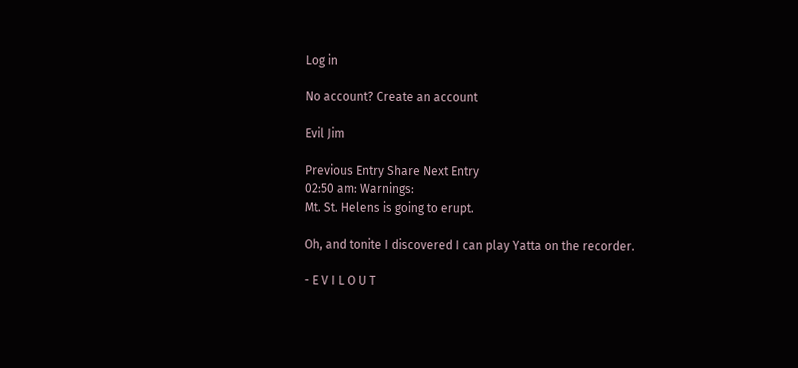Log in

No account? Create an account

Evil Jim

Previous Entry Share Next Entry
02:50 am: Warnings:
Mt. St. Helens is going to erupt.

Oh, and tonite I discovered I can play Yatta on the recorder.

- E V I L O U T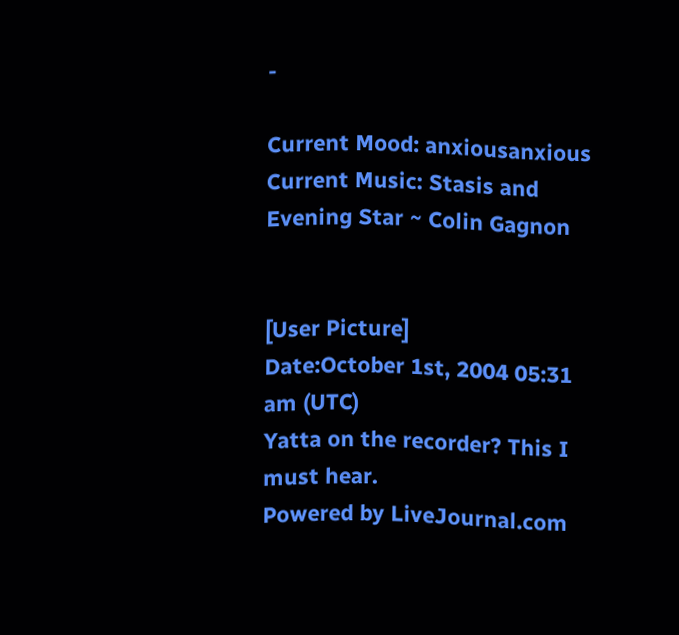-

Current Mood: anxiousanxious
Current Music: Stasis and Evening Star ~ Colin Gagnon


[User Picture]
Date:October 1st, 2004 05:31 am (UTC)
Yatta on the recorder? This I must hear.
Powered by LiveJournal.com